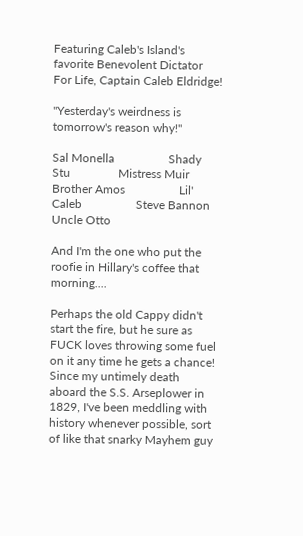Featuring Caleb's Island's favorite Benevolent Dictator For Life, Captain Caleb Eldridge!

"Yesterday's weirdness is tomorrow's reason why!"

Sal Monella                  Shady Stu                Mistress Muir         Brother Amos                  Lil' Caleb                  Steve Bannon              Uncle Otto

And I'm the one who put the roofie in Hillary's coffee that morning....

Perhaps the old Cappy didn't start the fire, but he sure as FUCK loves throwing some fuel on it any time he gets a chance! Since my untimely death aboard the S.S. Arseplower in 1829, I've been meddling with history whenever possible, sort of like that snarky Mayhem guy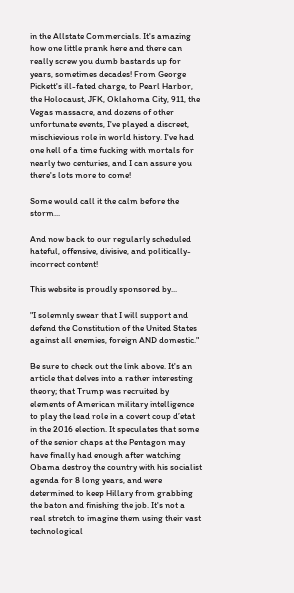in the Allstate Commercials. It's amazing how one little prank here and there can really screw you dumb bastards up for years, sometimes decades! From George Pickett's ill-fated charge, to Pearl Harbor, the Holocaust, JFK, Oklahoma City, 911, the Vegas massacre, and dozens of other unfortunate events, I've played a discreet, mischievious role in world history. I've had one hell of a time fucking with mortals for nearly two centuries, and I can assure you there's lots more to come!

Some would call it the calm before the storm...

And now back to our regularly scheduled hateful, offensive, divisive, and politically-incorrect content!

This website is proudly sponsored by...

"I solemnly swear that I will support and defend the Constitution of the United States against all enemies, foreign AND domestic."

Be sure to check out the link above. It's an article that delves into a rather interesting theory; that Trump was recruited by elements of American military intelligence to play the lead role in a covert coup d’etat in the 2016 election. It speculates that some of the senior chaps at the Pentagon may have finally had enough after watching Obama destroy the country with his socialist agenda for 8 long years, and were determined to keep Hillary from grabbing the baton and finishing the job. It's not a real stretch to imagine them using their vast technological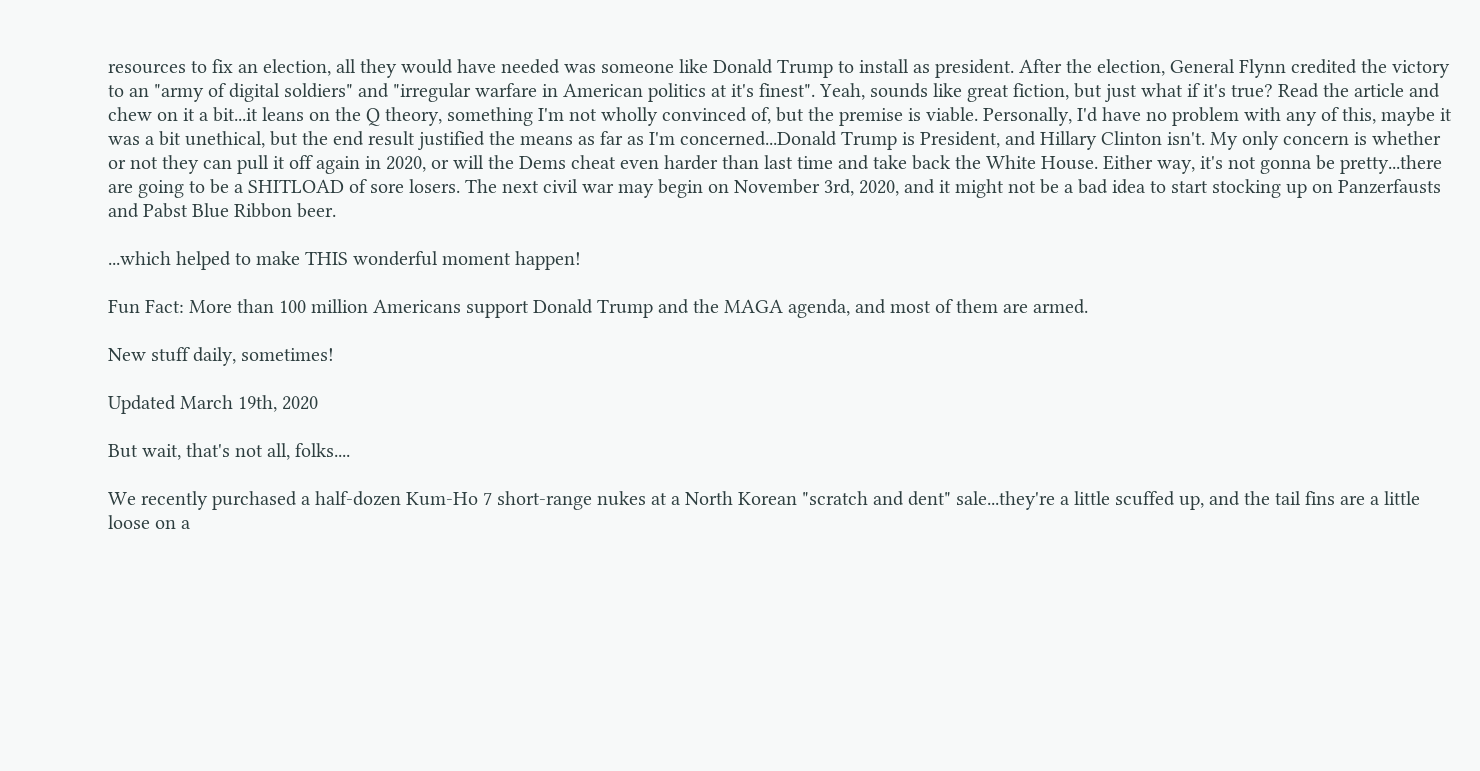resources to fix an election, all they would have needed was someone like Donald Trump to install as president. After the election, General Flynn credited the victory to an "army of digital soldiers" and "irregular warfare in American politics at it's finest". Yeah, sounds like great fiction, but just what if it's true? Read the article and chew on it a bit...it leans on the Q theory, something I'm not wholly convinced of, but the premise is viable. Personally, I'd have no problem with any of this, maybe it was a bit unethical, but the end result justified the means as far as I'm concerned...Donald Trump is President, and Hillary Clinton isn't. My only concern is whether or not they can pull it off again in 2020, or will the Dems cheat even harder than last time and take back the White House. Either way, it's not gonna be pretty...there are going to be a SHITLOAD of sore losers. The next civil war may begin on November 3rd, 2020, and it might not be a bad idea to start stocking up on Panzerfausts and Pabst Blue Ribbon beer.

...which helped to make THIS wonderful moment happen!

Fun Fact: More than 100 million Americans support Donald Trump and the MAGA agenda, and most of them are armed.

New stuff daily, sometimes!

Updated March 19th, 2020

But wait, that's not all, folks....

We recently purchased a half-dozen Kum-Ho 7 short-range nukes at a North Korean "scratch and dent" sale...they're a little scuffed up, and the tail fins are a little loose on a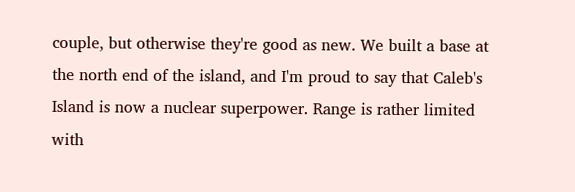couple, but otherwise they're good as new. We built a base at the north end of the island, and I'm proud to say that Caleb's Island is now a nuclear superpower. Range is rather limited with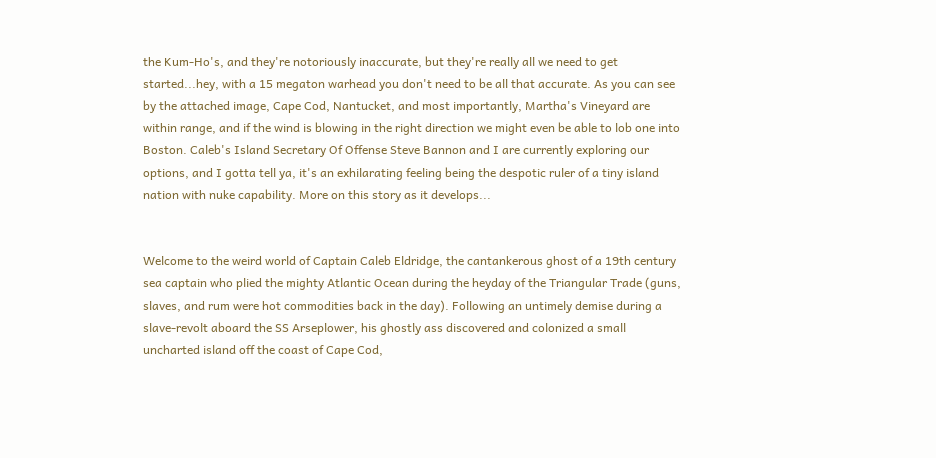the Kum-Ho's, and they're notoriously inaccurate, but they're really all we need to get started...hey, with a 15 megaton warhead you don't need to be all that accurate. As you can see by the attached image, Cape Cod, Nantucket, and most importantly, Martha's Vineyard are within range, and if the wind is blowing in the right direction we might even be able to lob one into Boston. Caleb's Island Secretary Of Offense Steve Bannon and I are currently exploring our options, and I gotta tell ya, it's an exhilarating feeling being the despotic ruler of a tiny island nation with nuke capability. More on this story as it develops...


Welcome to the weird world of Captain Caleb Eldridge, the cantankerous ghost of a 19th century sea captain who plied the mighty Atlantic Ocean during the heyday of the Triangular Trade (guns, slaves, and rum were hot commodities back in the day). Following an untimely demise during a slave-revolt aboard the SS Arseplower, his ghostly ass discovered and colonized a small uncharted island off the coast of Cape Cod,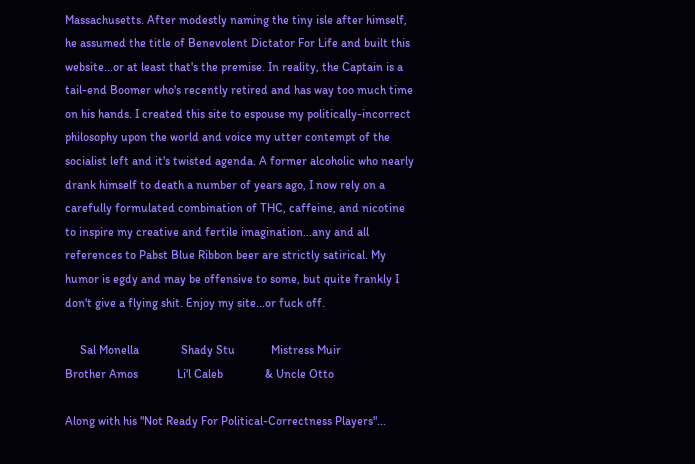Massachusetts. After modestly naming the tiny isle after himself, he assumed the title of Benevolent Dictator For Life and built this website...or at least that's the premise. In reality, the Captain is a tail-end Boomer who's recently retired and has way too much time on his hands. I created this site to espouse my politically-incorrect philosophy upon the world and voice my utter contempt of the socialist left and it's twisted agenda. A former alcoholic who nearly drank himself to death a number of years ago, I now rely on a carefully formulated combination of THC, caffeine, and nicotine to inspire my creative and fertile imagination...any and all references to Pabst Blue Ribbon beer are strictly satirical. My humor is egdy and may be offensive to some, but quite frankly I don't give a flying shit. Enjoy my site...or fuck off.

     Sal Monella              Shady Stu            Mistress Muir            Brother Amos             Li'l Caleb              & Uncle Otto

Along with his "Not Ready For Political-Correctness Players"...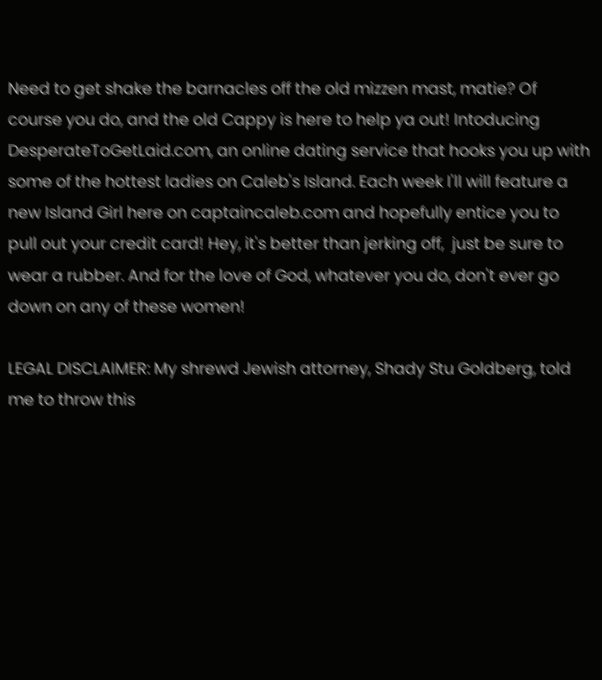Need to get shake the barnacles off the old mizzen mast, matie? Of course you do, and the old Cappy is here to help ya out! Intoducing DesperateToGetLaid.com, an online dating service that hooks you up with some of the hottest ladies on Caleb's Island. Each week I'll will feature a new Island Girl here on captaincaleb.com and hopefully entice you to pull out your credit card! Hey, it's better than jerking off,  just be sure to wear a rubber. And for the love of God, whatever you do, don't ever go down on any of these women!

LEGAL DISCLAIMER: My shrewd Jewish attorney, Shady Stu Goldberg, told me to throw this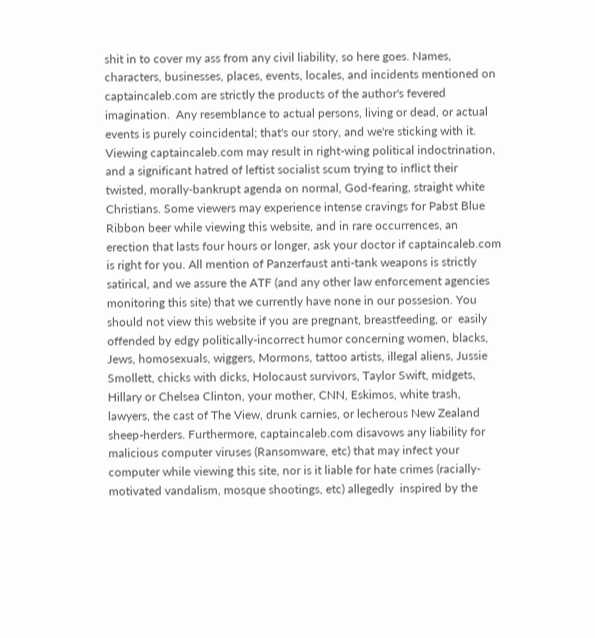shit in to cover my ass from any civil liability, so here goes. Names, characters, businesses, places, events, locales, and incidents mentioned on captaincaleb.com are strictly the products of the author's fevered imagination.  Any resemblance to actual persons, living or dead, or actual events is purely coincidental; that's our story, and we're sticking with it. Viewing captaincaleb.com may result in right-wing political indoctrination, and a significant hatred of leftist socialist scum trying to inflict their twisted, morally-bankrupt agenda on normal, God-fearing, straight white Christians. Some viewers may experience intense cravings for Pabst Blue Ribbon beer while viewing this website, and in rare occurrences, an erection that lasts four hours or longer, ask your doctor if captaincaleb.com is right for you. All mention of Panzerfaust anti-tank weapons is strictly satirical, and we assure the ATF (and any other law enforcement agencies monitoring this site) that we currently have none in our possesion. You should not view this website if you are pregnant, breastfeeding, or  easily offended by edgy politically-incorrect humor concerning women, blacks, Jews, homosexuals, wiggers, Mormons, tattoo artists, illegal aliens, Jussie Smollett, chicks with dicks, Holocaust survivors, Taylor Swift, midgets, Hillary or Chelsea Clinton, your mother, CNN, Eskimos, white trash, lawyers, the cast of The View, drunk carnies, or lecherous New Zealand sheep-herders. Furthermore, captaincaleb.com disavows any liability for malicious computer viruses (Ransomware, etc) that may infect your computer while viewing this site, nor is it liable for hate crimes (racially-motivated vandalism, mosque shootings, etc) allegedly  inspired by the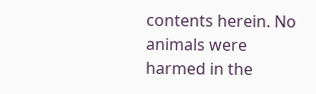contents herein. No animals were harmed in the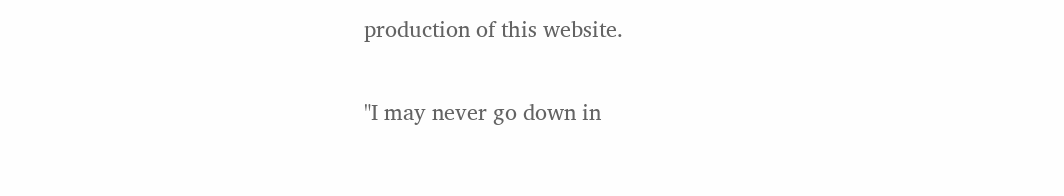production of this website.

"I may never go down in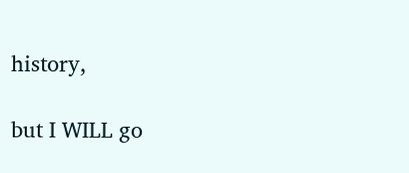history,

but I WILL go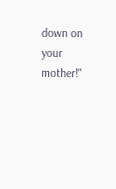down on your mother!"